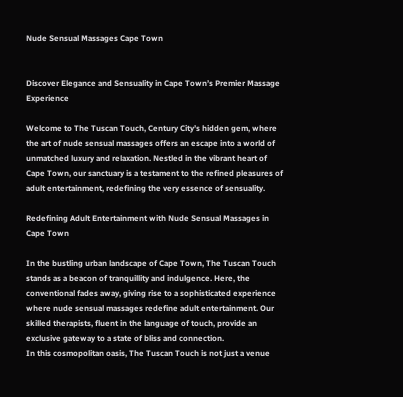Nude Sensual Massages Cape Town


Discover Elegance and Sensuality in Cape Town’s Premier Massage Experience

Welcome to The Tuscan Touch, Century City’s hidden gem, where the art of nude sensual massages offers an escape into a world of unmatched luxury and relaxation. Nestled in the vibrant heart of Cape Town, our sanctuary is a testament to the refined pleasures of adult entertainment, redefining the very essence of sensuality.

Redefining Adult Entertainment with Nude Sensual Massages in Cape Town

In the bustling urban landscape of Cape Town, The Tuscan Touch stands as a beacon of tranquillity and indulgence. Here, the conventional fades away, giving rise to a sophisticated experience where nude sensual massages redefine adult entertainment. Our skilled therapists, fluent in the language of touch, provide an exclusive gateway to a state of bliss and connection.
In this cosmopolitan oasis, The Tuscan Touch is not just a venue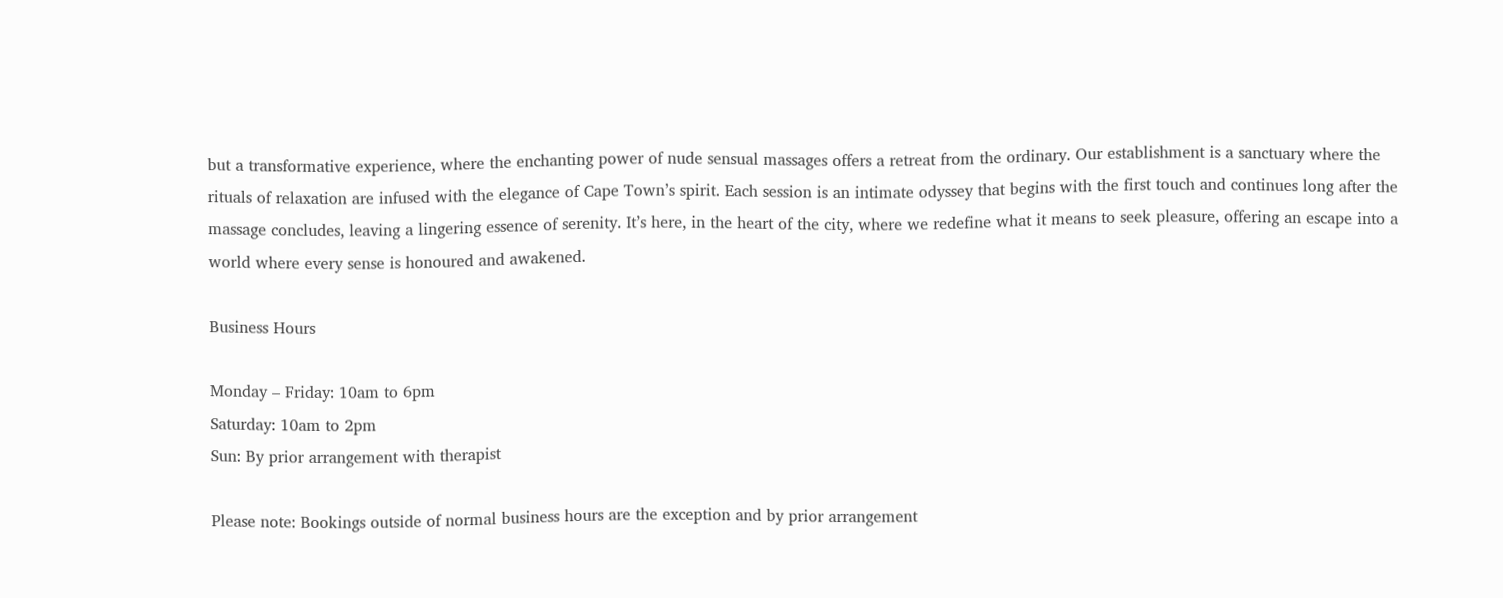but a transformative experience, where the enchanting power of nude sensual massages offers a retreat from the ordinary. Our establishment is a sanctuary where the rituals of relaxation are infused with the elegance of Cape Town’s spirit. Each session is an intimate odyssey that begins with the first touch and continues long after the massage concludes, leaving a lingering essence of serenity. It’s here, in the heart of the city, where we redefine what it means to seek pleasure, offering an escape into a world where every sense is honoured and awakened.

Business Hours

Monday – Friday: 10am to 6pm
Saturday: 10am to 2pm
Sun: By prior arrangement with therapist

Please note: Bookings outside of normal business hours are the exception and by prior arrangement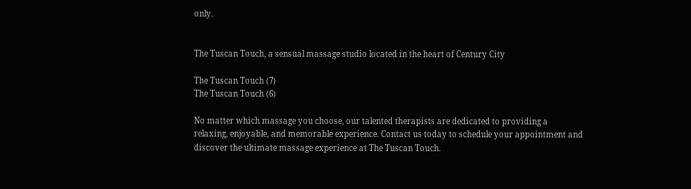only.


The Tuscan Touch, a sensual massage studio located in the heart of Century City

The Tuscan Touch (7)
The Tuscan Touch (6)

No matter which massage you choose, our talented therapists are dedicated to providing a relaxing, enjoyable, and memorable experience. Contact us today to schedule your appointment and discover the ultimate massage experience at The Tuscan Touch.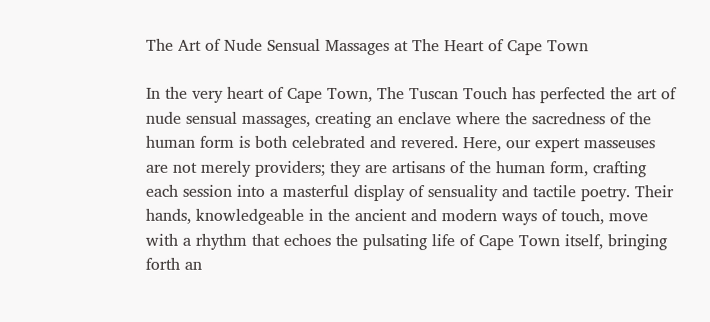The Art of Nude Sensual Massages at The Heart of Cape Town

In the very heart of Cape Town, The Tuscan Touch has perfected the art of nude sensual massages, creating an enclave where the sacredness of the human form is both celebrated and revered. Here, our expert masseuses are not merely providers; they are artisans of the human form, crafting each session into a masterful display of sensuality and tactile poetry. Their hands, knowledgeable in the ancient and modern ways of touch, move with a rhythm that echoes the pulsating life of Cape Town itself, bringing forth an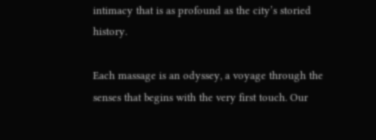intimacy that is as profound as the city’s storied history.

Each massage is an odyssey, a voyage through the senses that begins with the very first touch. Our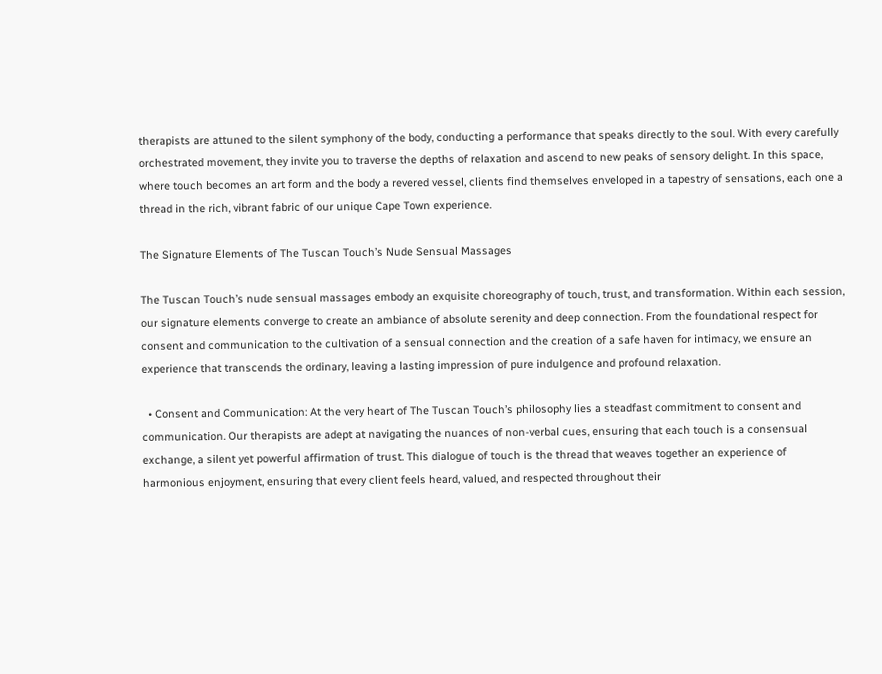therapists are attuned to the silent symphony of the body, conducting a performance that speaks directly to the soul. With every carefully orchestrated movement, they invite you to traverse the depths of relaxation and ascend to new peaks of sensory delight. In this space, where touch becomes an art form and the body a revered vessel, clients find themselves enveloped in a tapestry of sensations, each one a thread in the rich, vibrant fabric of our unique Cape Town experience.

The Signature Elements of The Tuscan Touch’s Nude Sensual Massages

The Tuscan Touch’s nude sensual massages embody an exquisite choreography of touch, trust, and transformation. Within each session, our signature elements converge to create an ambiance of absolute serenity and deep connection. From the foundational respect for consent and communication to the cultivation of a sensual connection and the creation of a safe haven for intimacy, we ensure an experience that transcends the ordinary, leaving a lasting impression of pure indulgence and profound relaxation.

  • Consent and Communication: At the very heart of The Tuscan Touch’s philosophy lies a steadfast commitment to consent and communication. Our therapists are adept at navigating the nuances of non-verbal cues, ensuring that each touch is a consensual exchange, a silent yet powerful affirmation of trust. This dialogue of touch is the thread that weaves together an experience of harmonious enjoyment, ensuring that every client feels heard, valued, and respected throughout their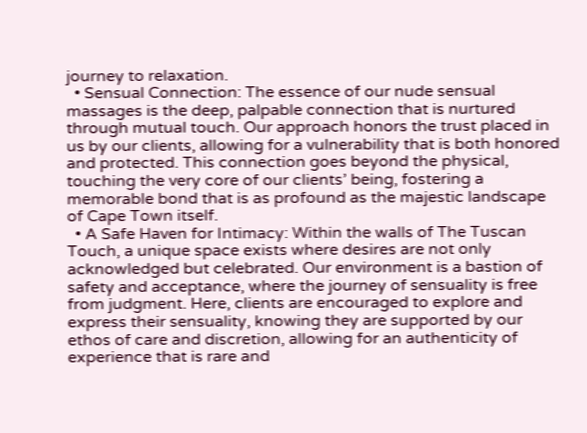journey to relaxation.
  • Sensual Connection: The essence of our nude sensual massages is the deep, palpable connection that is nurtured through mutual touch. Our approach honors the trust placed in us by our clients, allowing for a vulnerability that is both honored and protected. This connection goes beyond the physical, touching the very core of our clients’ being, fostering a memorable bond that is as profound as the majestic landscape of Cape Town itself.
  • A Safe Haven for Intimacy: Within the walls of The Tuscan Touch, a unique space exists where desires are not only acknowledged but celebrated. Our environment is a bastion of safety and acceptance, where the journey of sensuality is free from judgment. Here, clients are encouraged to explore and express their sensuality, knowing they are supported by our ethos of care and discretion, allowing for an authenticity of experience that is rare and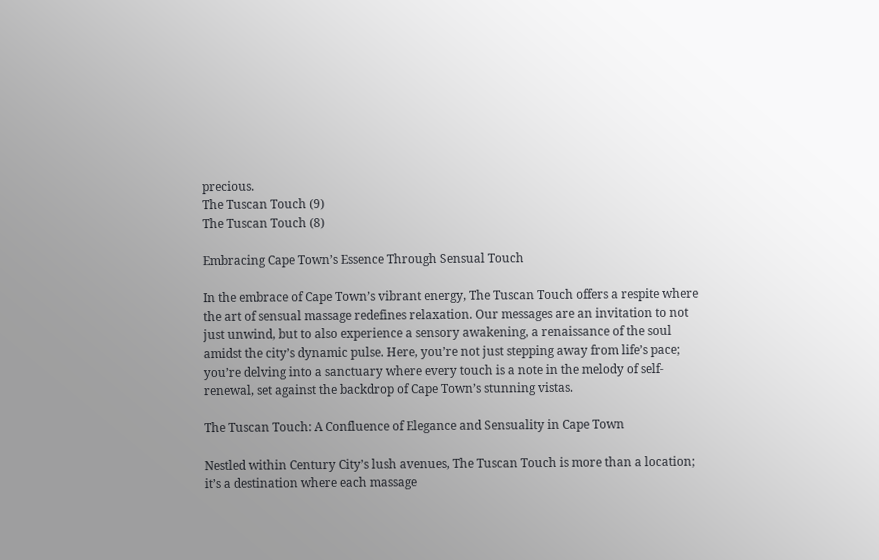precious.
The Tuscan Touch (9)
The Tuscan Touch (8)

Embracing Cape Town’s Essence Through Sensual Touch

In the embrace of Cape Town’s vibrant energy, The Tuscan Touch offers a respite where the art of sensual massage redefines relaxation. Our messages are an invitation to not just unwind, but to also experience a sensory awakening, a renaissance of the soul amidst the city’s dynamic pulse. Here, you’re not just stepping away from life’s pace; you’re delving into a sanctuary where every touch is a note in the melody of self-renewal, set against the backdrop of Cape Town’s stunning vistas.

The Tuscan Touch: A Confluence of Elegance and Sensuality in Cape Town

Nestled within Century City’s lush avenues, The Tuscan Touch is more than a location; it’s a destination where each massage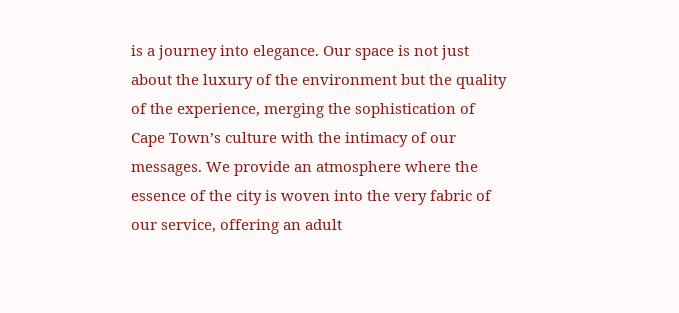is a journey into elegance. Our space is not just about the luxury of the environment but the quality of the experience, merging the sophistication of Cape Town’s culture with the intimacy of our messages. We provide an atmosphere where the essence of the city is woven into the very fabric of our service, offering an adult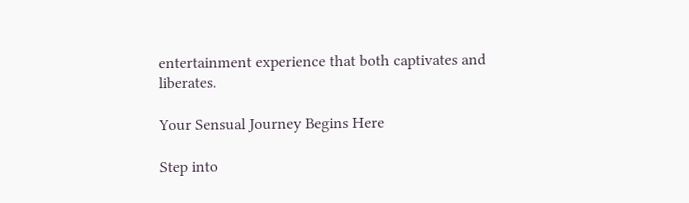entertainment experience that both captivates and liberates.

Your Sensual Journey Begins Here

Step into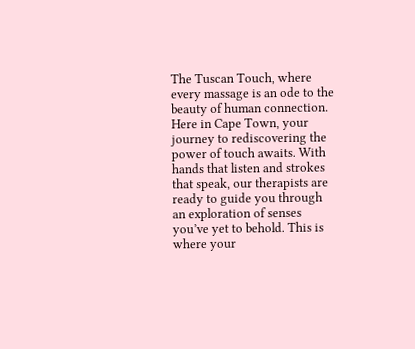The Tuscan Touch, where every massage is an ode to the beauty of human connection. Here in Cape Town, your journey to rediscovering the power of touch awaits. With hands that listen and strokes that speak, our therapists are ready to guide you through an exploration of senses you’ve yet to behold. This is where your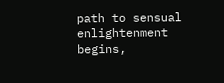path to sensual enlightenment begins,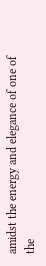amidst the energy and elegance of one of the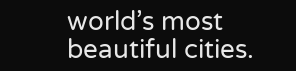world’s most beautiful cities.